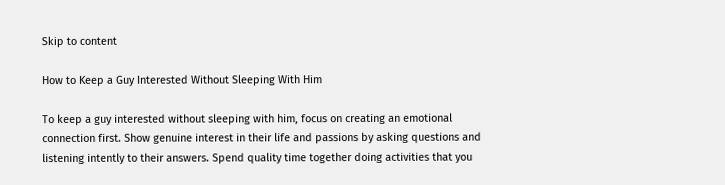Skip to content

How to Keep a Guy Interested Without Sleeping With Him

To keep a guy interested without sleeping with him, focus on creating an emotional connection first. Show genuine interest in their life and passions by asking questions and listening intently to their answers. Spend quality time together doing activities that you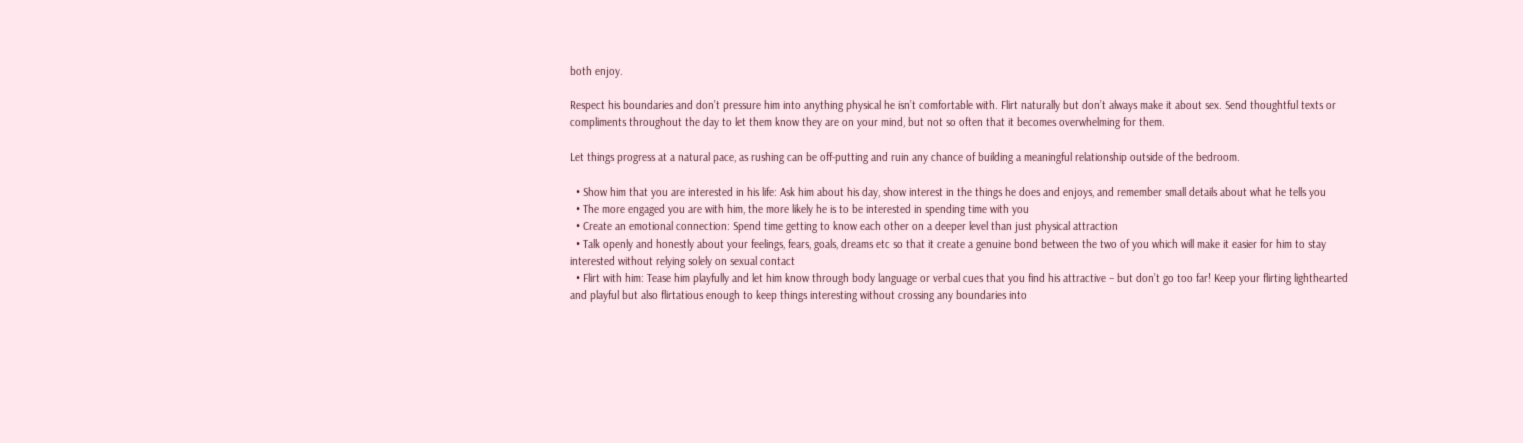both enjoy.

Respect his boundaries and don’t pressure him into anything physical he isn’t comfortable with. Flirt naturally but don’t always make it about sex. Send thoughtful texts or compliments throughout the day to let them know they are on your mind, but not so often that it becomes overwhelming for them.

Let things progress at a natural pace, as rushing can be off-putting and ruin any chance of building a meaningful relationship outside of the bedroom.

  • Show him that you are interested in his life: Ask him about his day, show interest in the things he does and enjoys, and remember small details about what he tells you
  • The more engaged you are with him, the more likely he is to be interested in spending time with you
  • Create an emotional connection: Spend time getting to know each other on a deeper level than just physical attraction
  • Talk openly and honestly about your feelings, fears, goals, dreams etc so that it create a genuine bond between the two of you which will make it easier for him to stay interested without relying solely on sexual contact
  • Flirt with him: Tease him playfully and let him know through body language or verbal cues that you find his attractive – but don’t go too far! Keep your flirting lighthearted and playful but also flirtatious enough to keep things interesting without crossing any boundaries into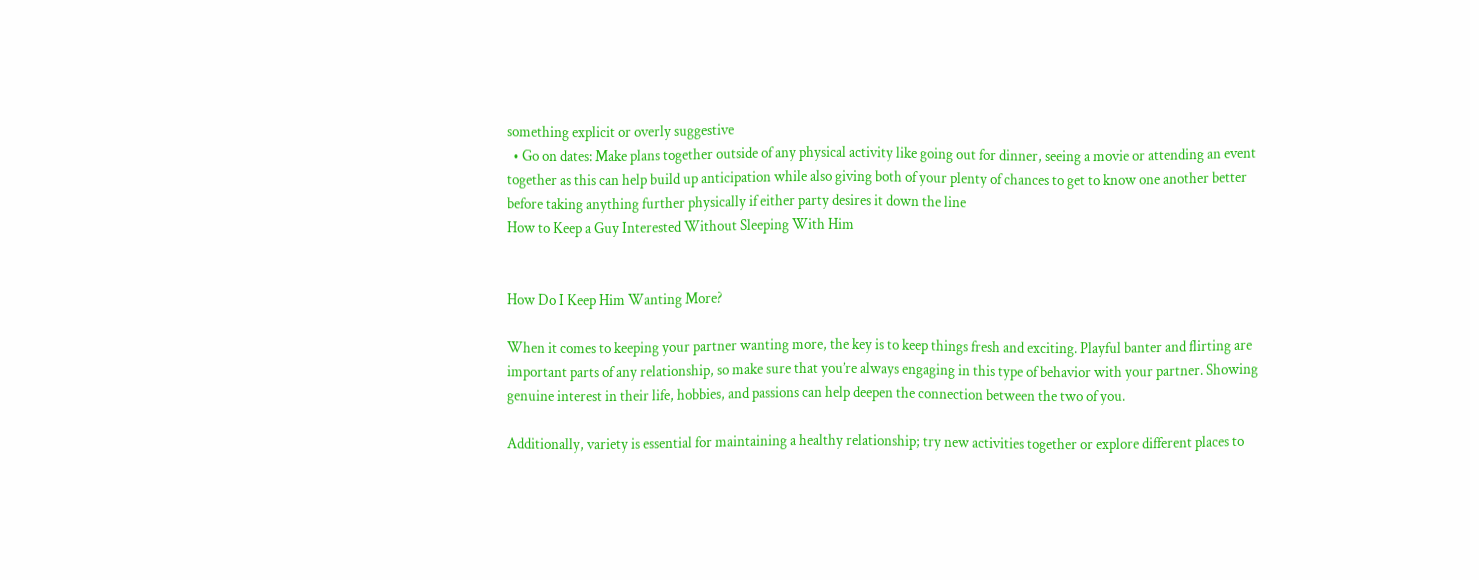something explicit or overly suggestive
  • Go on dates: Make plans together outside of any physical activity like going out for dinner, seeing a movie or attending an event together as this can help build up anticipation while also giving both of your plenty of chances to get to know one another better before taking anything further physically if either party desires it down the line
How to Keep a Guy Interested Without Sleeping With Him


How Do I Keep Him Wanting More?

When it comes to keeping your partner wanting more, the key is to keep things fresh and exciting. Playful banter and flirting are important parts of any relationship, so make sure that you’re always engaging in this type of behavior with your partner. Showing genuine interest in their life, hobbies, and passions can help deepen the connection between the two of you.

Additionally, variety is essential for maintaining a healthy relationship; try new activities together or explore different places to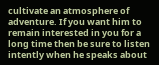cultivate an atmosphere of adventure. If you want him to remain interested in you for a long time then be sure to listen intently when he speaks about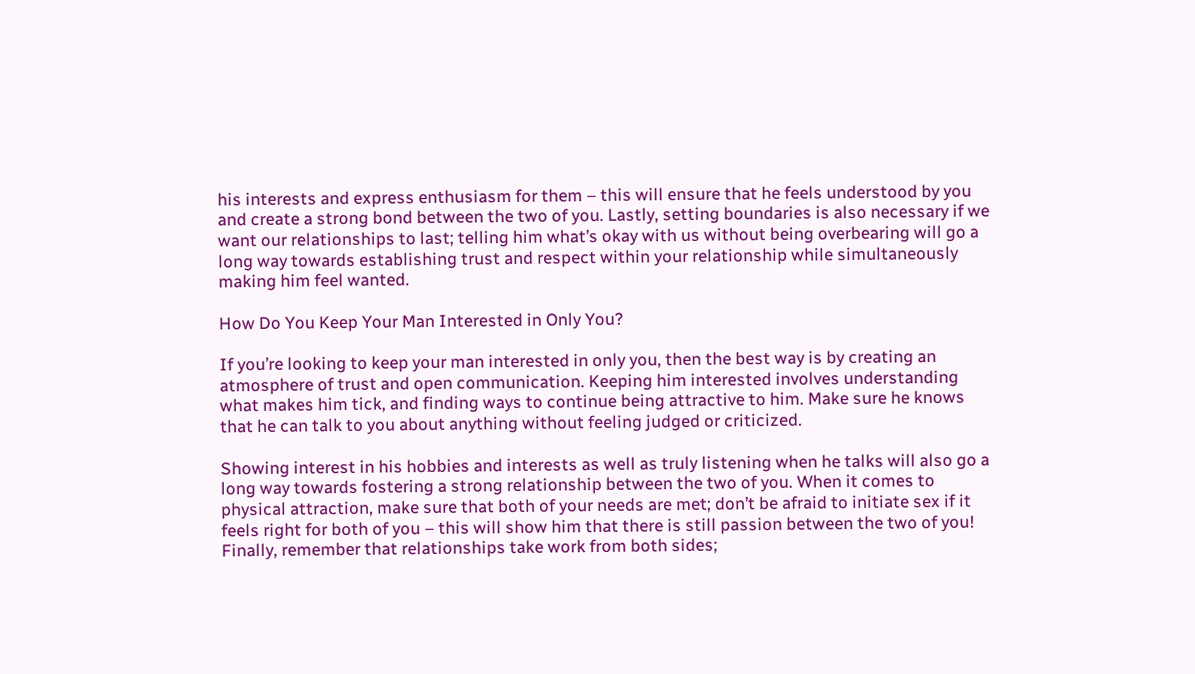his interests and express enthusiasm for them – this will ensure that he feels understood by you and create a strong bond between the two of you. Lastly, setting boundaries is also necessary if we want our relationships to last; telling him what’s okay with us without being overbearing will go a long way towards establishing trust and respect within your relationship while simultaneously making him feel wanted.

How Do You Keep Your Man Interested in Only You?

If you’re looking to keep your man interested in only you, then the best way is by creating an atmosphere of trust and open communication. Keeping him interested involves understanding what makes him tick, and finding ways to continue being attractive to him. Make sure he knows that he can talk to you about anything without feeling judged or criticized.

Showing interest in his hobbies and interests as well as truly listening when he talks will also go a long way towards fostering a strong relationship between the two of you. When it comes to physical attraction, make sure that both of your needs are met; don’t be afraid to initiate sex if it feels right for both of you – this will show him that there is still passion between the two of you! Finally, remember that relationships take work from both sides;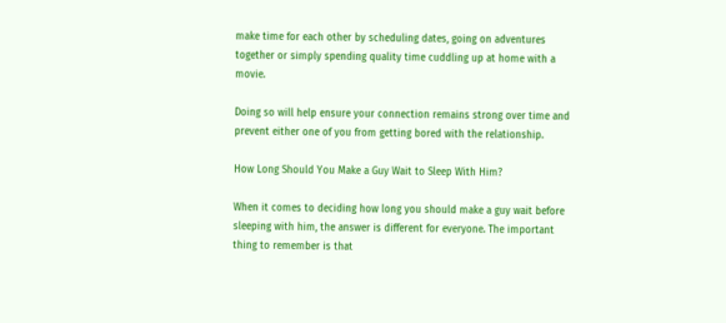make time for each other by scheduling dates, going on adventures together or simply spending quality time cuddling up at home with a movie.

Doing so will help ensure your connection remains strong over time and prevent either one of you from getting bored with the relationship.

How Long Should You Make a Guy Wait to Sleep With Him?

When it comes to deciding how long you should make a guy wait before sleeping with him, the answer is different for everyone. The important thing to remember is that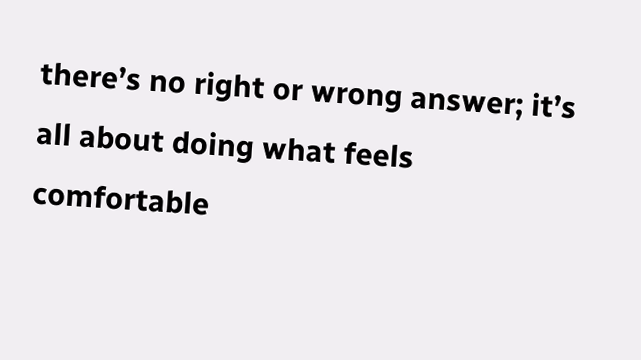there’s no right or wrong answer; it’s all about doing what feels comfortable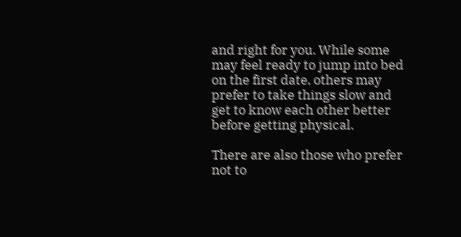and right for you. While some may feel ready to jump into bed on the first date, others may prefer to take things slow and get to know each other better before getting physical.

There are also those who prefer not to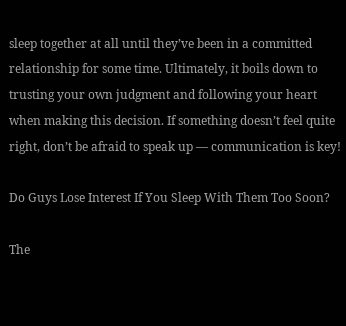sleep together at all until they’ve been in a committed relationship for some time. Ultimately, it boils down to trusting your own judgment and following your heart when making this decision. If something doesn’t feel quite right, don’t be afraid to speak up — communication is key!

Do Guys Lose Interest If You Sleep With Them Too Soon?

The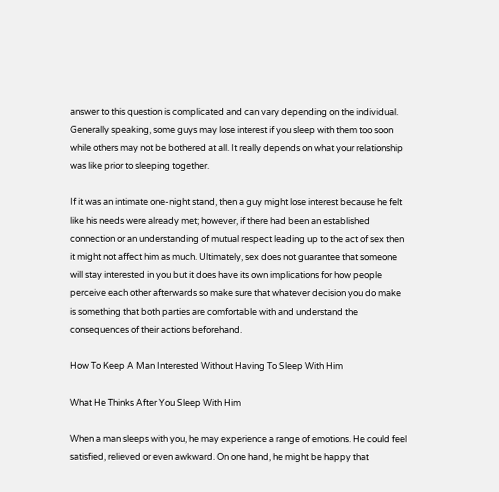answer to this question is complicated and can vary depending on the individual. Generally speaking, some guys may lose interest if you sleep with them too soon while others may not be bothered at all. It really depends on what your relationship was like prior to sleeping together.

If it was an intimate one-night stand, then a guy might lose interest because he felt like his needs were already met; however, if there had been an established connection or an understanding of mutual respect leading up to the act of sex then it might not affect him as much. Ultimately, sex does not guarantee that someone will stay interested in you but it does have its own implications for how people perceive each other afterwards so make sure that whatever decision you do make is something that both parties are comfortable with and understand the consequences of their actions beforehand.

How To Keep A Man Interested Without Having To Sleep With Him

What He Thinks After You Sleep With Him

When a man sleeps with you, he may experience a range of emotions. He could feel satisfied, relieved or even awkward. On one hand, he might be happy that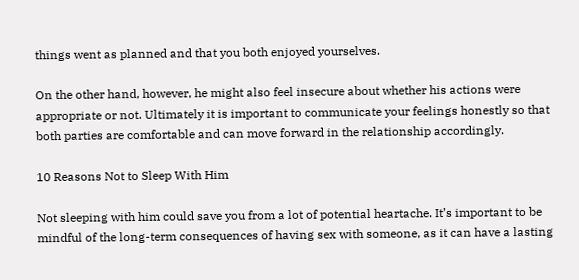things went as planned and that you both enjoyed yourselves.

On the other hand, however, he might also feel insecure about whether his actions were appropriate or not. Ultimately it is important to communicate your feelings honestly so that both parties are comfortable and can move forward in the relationship accordingly.

10 Reasons Not to Sleep With Him

Not sleeping with him could save you from a lot of potential heartache. It’s important to be mindful of the long-term consequences of having sex with someone, as it can have a lasting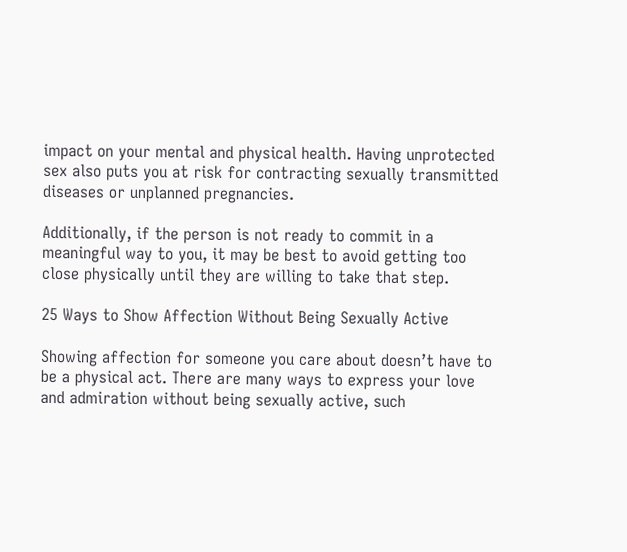impact on your mental and physical health. Having unprotected sex also puts you at risk for contracting sexually transmitted diseases or unplanned pregnancies.

Additionally, if the person is not ready to commit in a meaningful way to you, it may be best to avoid getting too close physically until they are willing to take that step.

25 Ways to Show Affection Without Being Sexually Active

Showing affection for someone you care about doesn’t have to be a physical act. There are many ways to express your love and admiration without being sexually active, such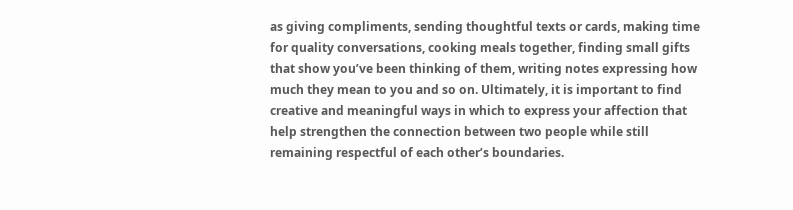as giving compliments, sending thoughtful texts or cards, making time for quality conversations, cooking meals together, finding small gifts that show you’ve been thinking of them, writing notes expressing how much they mean to you and so on. Ultimately, it is important to find creative and meaningful ways in which to express your affection that help strengthen the connection between two people while still remaining respectful of each other’s boundaries.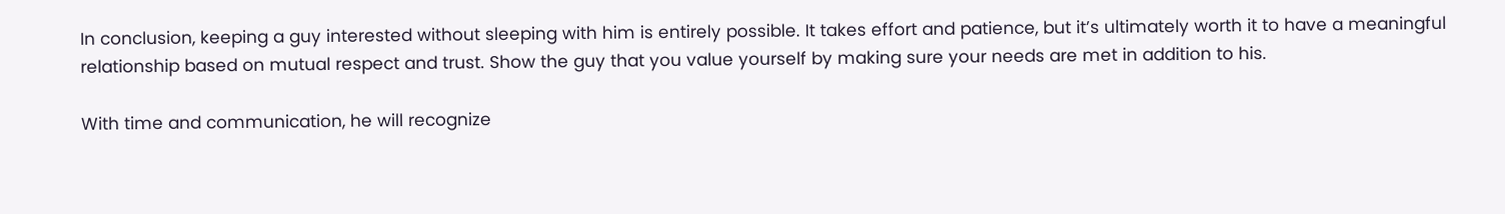In conclusion, keeping a guy interested without sleeping with him is entirely possible. It takes effort and patience, but it’s ultimately worth it to have a meaningful relationship based on mutual respect and trust. Show the guy that you value yourself by making sure your needs are met in addition to his.

With time and communication, he will recognize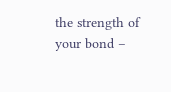the strength of your bond –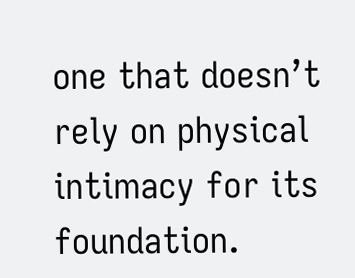one that doesn’t rely on physical intimacy for its foundation.